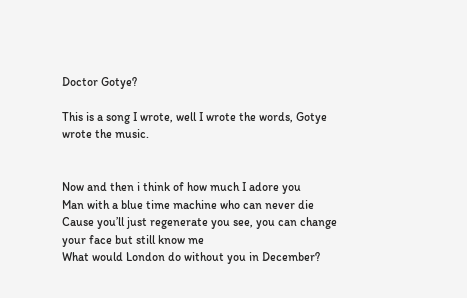Doctor Gotye?

This is a song I wrote, well I wrote the words, Gotye wrote the music.


Now and then i think of how much I adore you
Man with a blue time machine who can never die
Cause you’ll just regenerate you see, you can change your face but still know me
What would London do without you in December?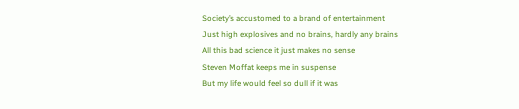Society’s accustomed to a brand of entertainment
Just high explosives and no brains, hardly any brains
All this bad science it just makes no sense
Steven Moffat keeps me in suspense
But my life would feel so dull if it was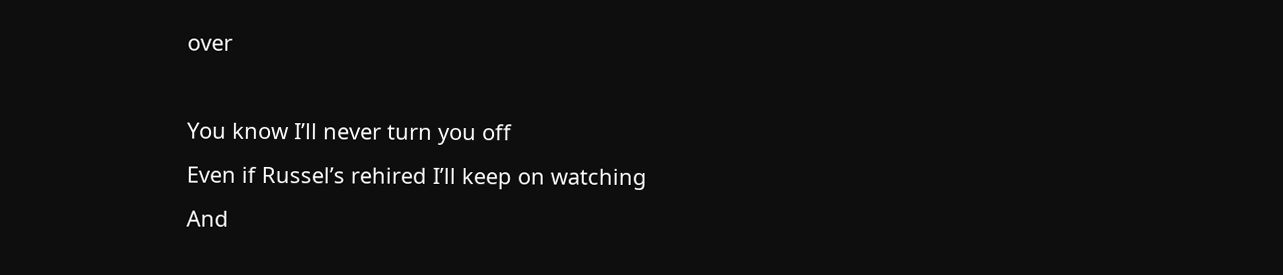over

You know I’ll never turn you off
Even if Russel’s rehired I’ll keep on watching
And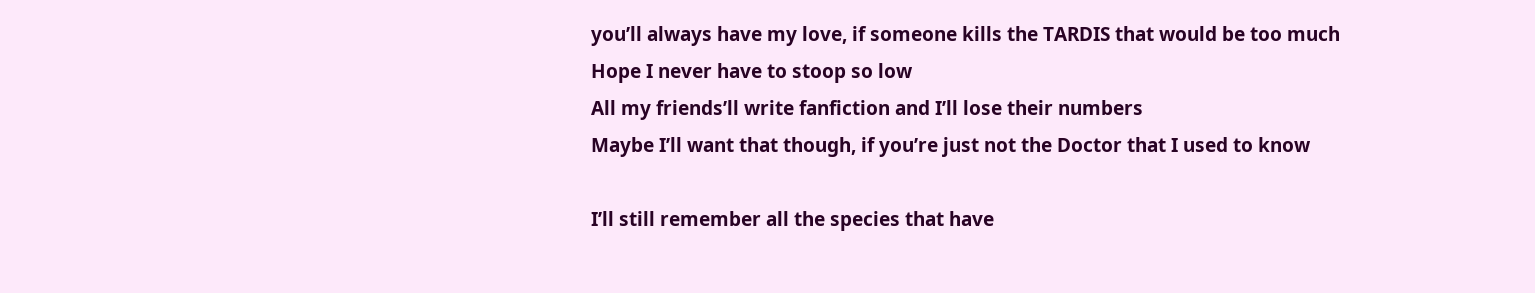you’ll always have my love, if someone kills the TARDIS that would be too much
Hope I never have to stoop so low
All my friends’ll write fanfiction and I’ll lose their numbers
Maybe I’ll want that though, if you’re just not the Doctor that I used to know

I’ll still remember all the species that have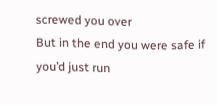screwed you over
But in the end you were safe if you’d just run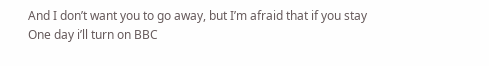And I don’t want you to go away, but I’m afraid that if you stay
One day i’ll turn on BBC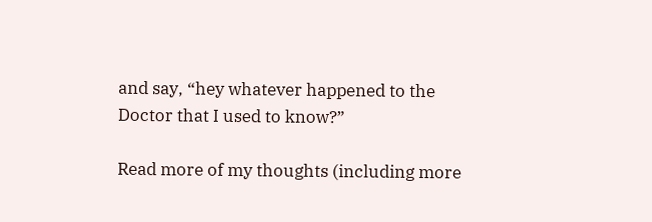and say, “hey whatever happened to the Doctor that I used to know?”

Read more of my thoughts (including more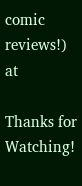comic reviews!) at

Thanks for Watching!